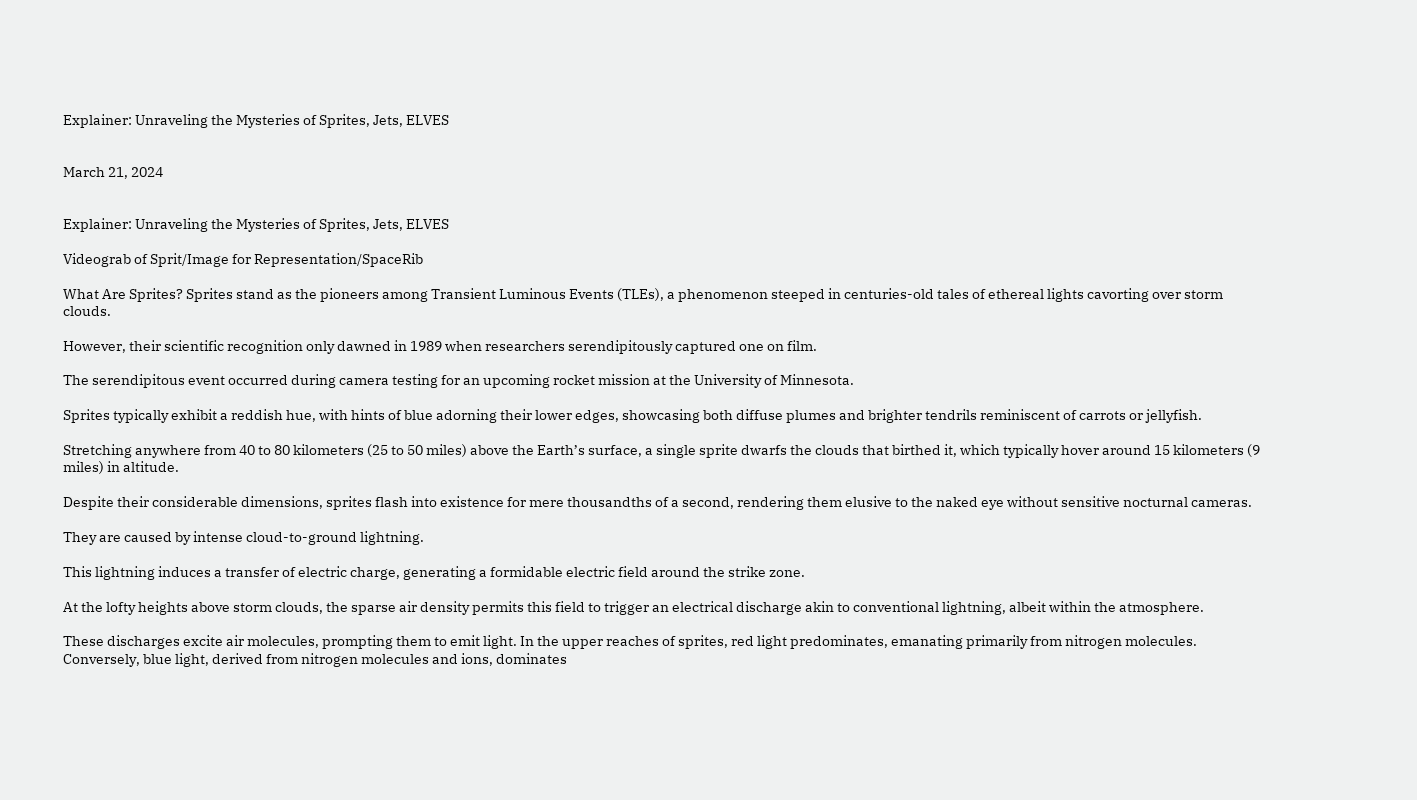Explainer: Unraveling the Mysteries of Sprites, Jets, ELVES


March 21, 2024


Explainer: Unraveling the Mysteries of Sprites, Jets, ELVES

Videograb of Sprit/Image for Representation/SpaceRib

What Are Sprites? Sprites stand as the pioneers among Transient Luminous Events (TLEs), a phenomenon steeped in centuries-old tales of ethereal lights cavorting over storm clouds.

However, their scientific recognition only dawned in 1989 when researchers serendipitously captured one on film.

The serendipitous event occurred during camera testing for an upcoming rocket mission at the University of Minnesota.

Sprites typically exhibit a reddish hue, with hints of blue adorning their lower edges, showcasing both diffuse plumes and brighter tendrils reminiscent of carrots or jellyfish.

Stretching anywhere from 40 to 80 kilometers (25 to 50 miles) above the Earth’s surface, a single sprite dwarfs the clouds that birthed it, which typically hover around 15 kilometers (9 miles) in altitude.

Despite their considerable dimensions, sprites flash into existence for mere thousandths of a second, rendering them elusive to the naked eye without sensitive nocturnal cameras.

They are caused by intense cloud-to-ground lightning.

This lightning induces a transfer of electric charge, generating a formidable electric field around the strike zone.

At the lofty heights above storm clouds, the sparse air density permits this field to trigger an electrical discharge akin to conventional lightning, albeit within the atmosphere.

These discharges excite air molecules, prompting them to emit light. In the upper reaches of sprites, red light predominates, emanating primarily from nitrogen molecules. Conversely, blue light, derived from nitrogen molecules and ions, dominates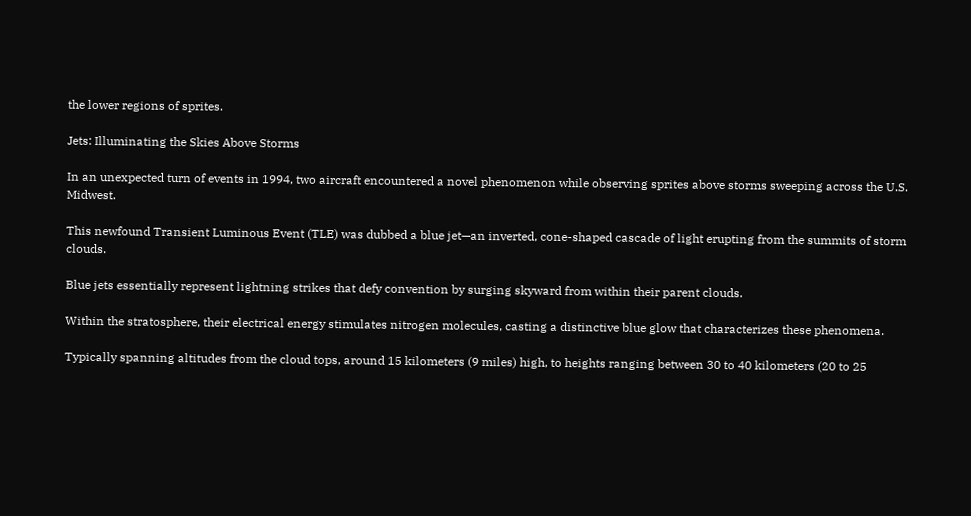the lower regions of sprites.

Jets: Illuminating the Skies Above Storms

In an unexpected turn of events in 1994, two aircraft encountered a novel phenomenon while observing sprites above storms sweeping across the U.S. Midwest.

This newfound Transient Luminous Event (TLE) was dubbed a blue jet—an inverted, cone-shaped cascade of light erupting from the summits of storm clouds.

Blue jets essentially represent lightning strikes that defy convention by surging skyward from within their parent clouds.

Within the stratosphere, their electrical energy stimulates nitrogen molecules, casting a distinctive blue glow that characterizes these phenomena.

Typically spanning altitudes from the cloud tops, around 15 kilometers (9 miles) high, to heights ranging between 30 to 40 kilometers (20 to 25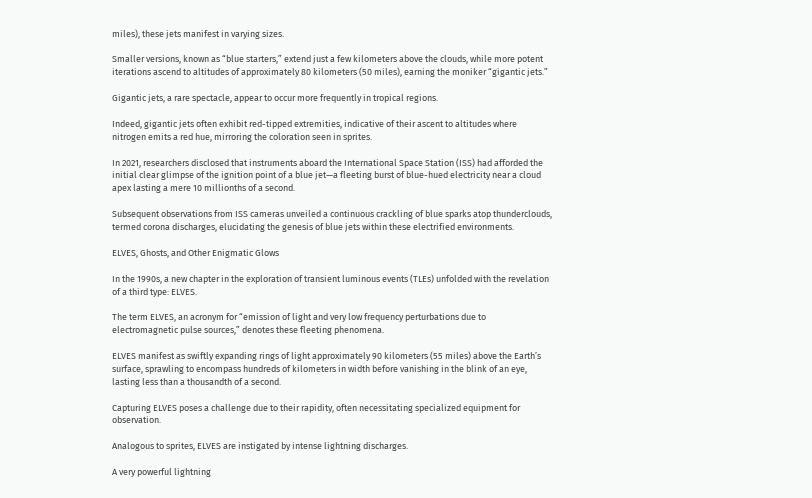miles), these jets manifest in varying sizes.

Smaller versions, known as “blue starters,” extend just a few kilometers above the clouds, while more potent iterations ascend to altitudes of approximately 80 kilometers (50 miles), earning the moniker “gigantic jets.”

Gigantic jets, a rare spectacle, appear to occur more frequently in tropical regions.

Indeed, gigantic jets often exhibit red-tipped extremities, indicative of their ascent to altitudes where nitrogen emits a red hue, mirroring the coloration seen in sprites.

In 2021, researchers disclosed that instruments aboard the International Space Station (ISS) had afforded the initial clear glimpse of the ignition point of a blue jet—a fleeting burst of blue-hued electricity near a cloud apex lasting a mere 10 millionths of a second.

Subsequent observations from ISS cameras unveiled a continuous crackling of blue sparks atop thunderclouds, termed corona discharges, elucidating the genesis of blue jets within these electrified environments.

ELVES, Ghosts, and Other Enigmatic Glows

In the 1990s, a new chapter in the exploration of transient luminous events (TLEs) unfolded with the revelation of a third type: ELVES.

The term ELVES, an acronym for “emission of light and very low frequency perturbations due to electromagnetic pulse sources,” denotes these fleeting phenomena.

ELVES manifest as swiftly expanding rings of light approximately 90 kilometers (55 miles) above the Earth’s surface, sprawling to encompass hundreds of kilometers in width before vanishing in the blink of an eye, lasting less than a thousandth of a second.

Capturing ELVES poses a challenge due to their rapidity, often necessitating specialized equipment for observation.

Analogous to sprites, ELVES are instigated by intense lightning discharges.

A very powerful lightning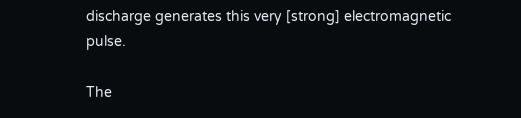discharge generates this very [strong] electromagnetic pulse.

The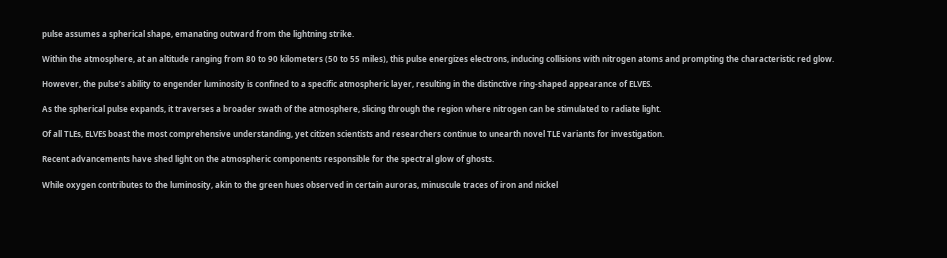pulse assumes a spherical shape, emanating outward from the lightning strike.

Within the atmosphere, at an altitude ranging from 80 to 90 kilometers (50 to 55 miles), this pulse energizes electrons, inducing collisions with nitrogen atoms and prompting the characteristic red glow.

However, the pulse’s ability to engender luminosity is confined to a specific atmospheric layer, resulting in the distinctive ring-shaped appearance of ELVES.

As the spherical pulse expands, it traverses a broader swath of the atmosphere, slicing through the region where nitrogen can be stimulated to radiate light.

Of all TLEs, ELVES boast the most comprehensive understanding, yet citizen scientists and researchers continue to unearth novel TLE variants for investigation.

Recent advancements have shed light on the atmospheric components responsible for the spectral glow of ghosts.

While oxygen contributes to the luminosity, akin to the green hues observed in certain auroras, minuscule traces of iron and nickel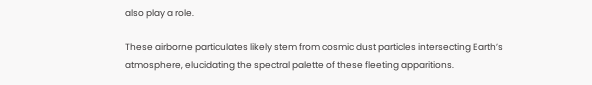also play a role.

These airborne particulates likely stem from cosmic dust particles intersecting Earth’s atmosphere, elucidating the spectral palette of these fleeting apparitions.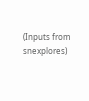(Inputs from snexplores)